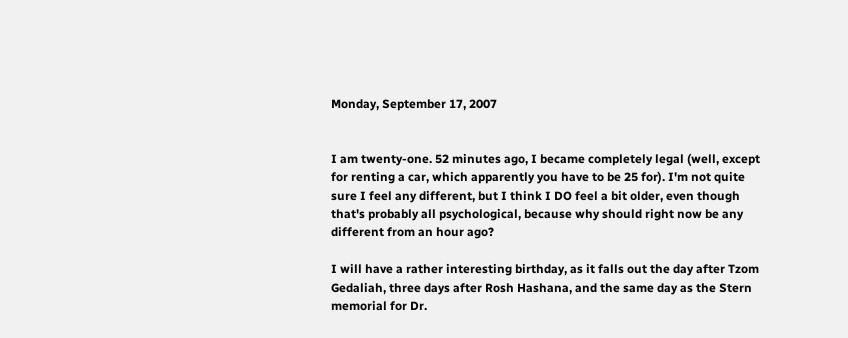Monday, September 17, 2007


I am twenty-one. 52 minutes ago, I became completely legal (well, except for renting a car, which apparently you have to be 25 for). I'm not quite sure I feel any different, but I think I DO feel a bit older, even though that's probably all psychological, because why should right now be any different from an hour ago?

I will have a rather interesting birthday, as it falls out the day after Tzom Gedaliah, three days after Rosh Hashana, and the same day as the Stern memorial for Dr.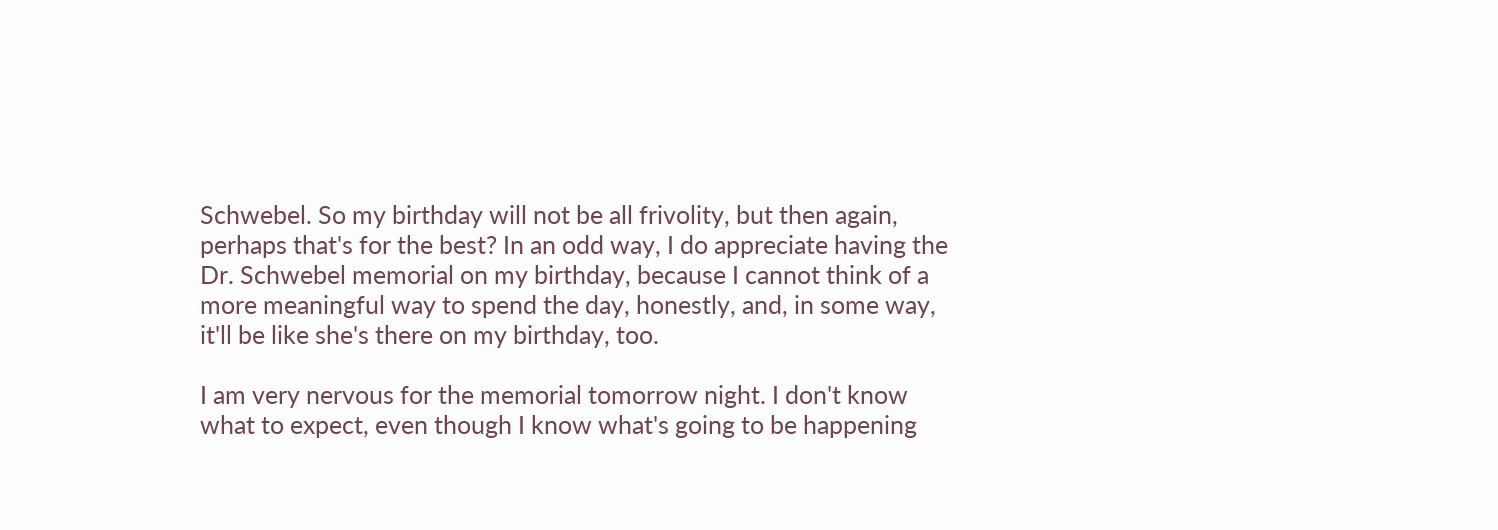Schwebel. So my birthday will not be all frivolity, but then again, perhaps that's for the best? In an odd way, I do appreciate having the Dr. Schwebel memorial on my birthday, because I cannot think of a more meaningful way to spend the day, honestly, and, in some way, it'll be like she's there on my birthday, too.

I am very nervous for the memorial tomorrow night. I don't know what to expect, even though I know what's going to be happening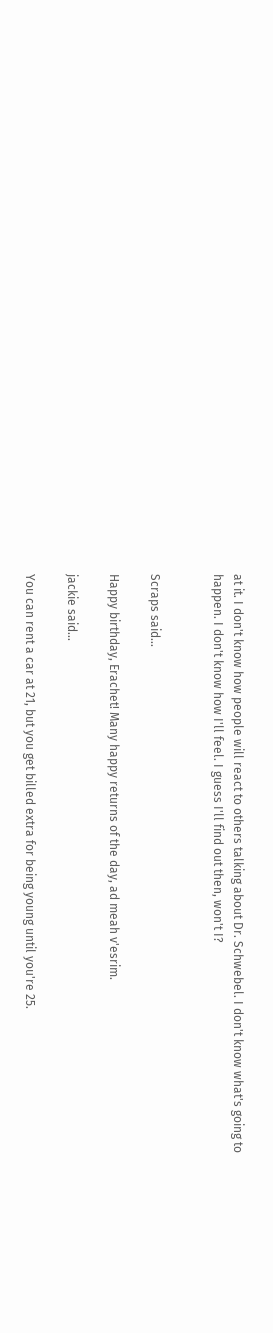at it. I don't know how people will react to others talking about Dr. Schwebel. I don't know what's going to happen. I don't know how I'll feel. I guess I'll find out then, won't I?


Scraps said...

Happy birthday, Erachet! Many happy returns of the day, ad meah v'esrim.

jackie said...

You can rent a car at 21, but you get billed extra for being young until you're 25.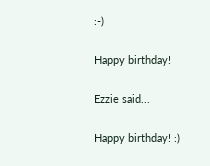:-)

Happy birthday!

Ezzie said...

Happy birthday! :)